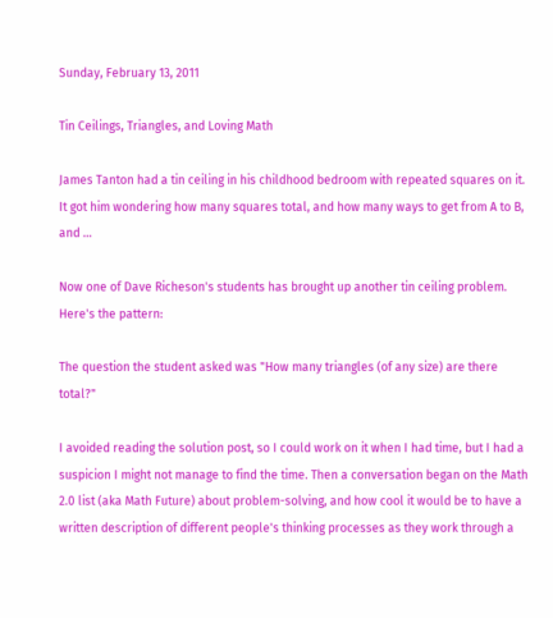Sunday, February 13, 2011

Tin Ceilings, Triangles, and Loving Math

James Tanton had a tin ceiling in his childhood bedroom with repeated squares on it. It got him wondering how many squares total, and how many ways to get from A to B, and ...

Now one of Dave Richeson's students has brought up another tin ceiling problem. Here's the pattern:

The question the student asked was "How many triangles (of any size) are there total?"

I avoided reading the solution post, so I could work on it when I had time, but I had a suspicion I might not manage to find the time. Then a conversation began on the Math 2.0 list (aka Math Future) about problem-solving, and how cool it would be to have a written description of different people's thinking processes as they work through a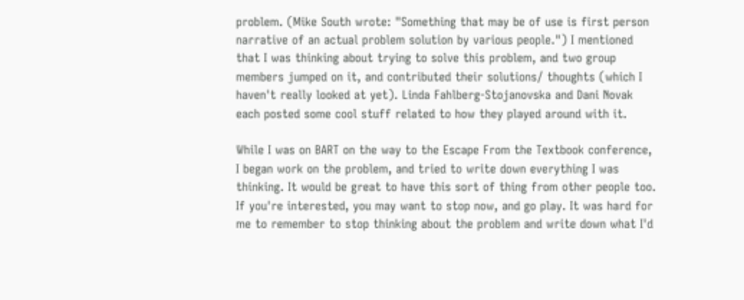problem. (Mike South wrote: "Something that may be of use is first person narrative of an actual problem solution by various people.") I mentioned that I was thinking about trying to solve this problem, and two group members jumped on it, and contributed their solutions/ thoughts (which I haven't really looked at yet). Linda Fahlberg-Stojanovska and Dani Novak each posted some cool stuff related to how they played around with it.

While I was on BART on the way to the Escape From the Textbook conference, I began work on the problem, and tried to write down everything I was thinking. It would be great to have this sort of thing from other people too. If you're interested, you may want to stop now, and go play. It was hard for me to remember to stop thinking about the problem and write down what I'd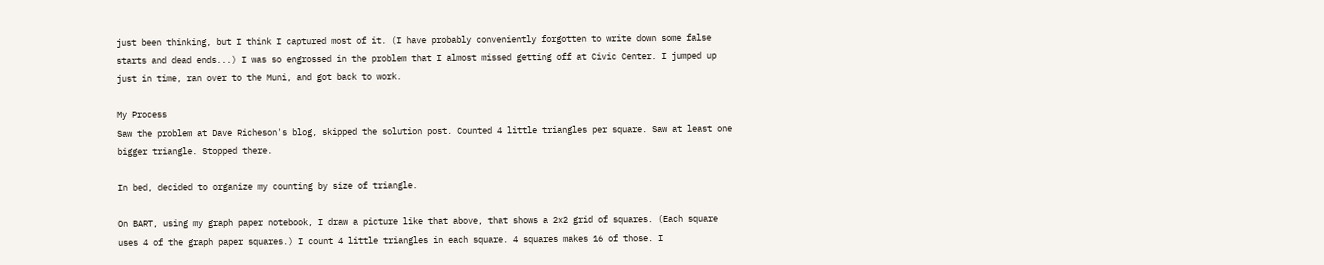just been thinking, but I think I captured most of it. (I have probably conveniently forgotten to write down some false starts and dead ends...) I was so engrossed in the problem that I almost missed getting off at Civic Center. I jumped up just in time, ran over to the Muni, and got back to work.

My Process
Saw the problem at Dave Richeson's blog, skipped the solution post. Counted 4 little triangles per square. Saw at least one bigger triangle. Stopped there.

In bed, decided to organize my counting by size of triangle.

On BART, using my graph paper notebook, I draw a picture like that above, that shows a 2x2 grid of squares. (Each square uses 4 of the graph paper squares.) I count 4 little triangles in each square. 4 squares makes 16 of those. I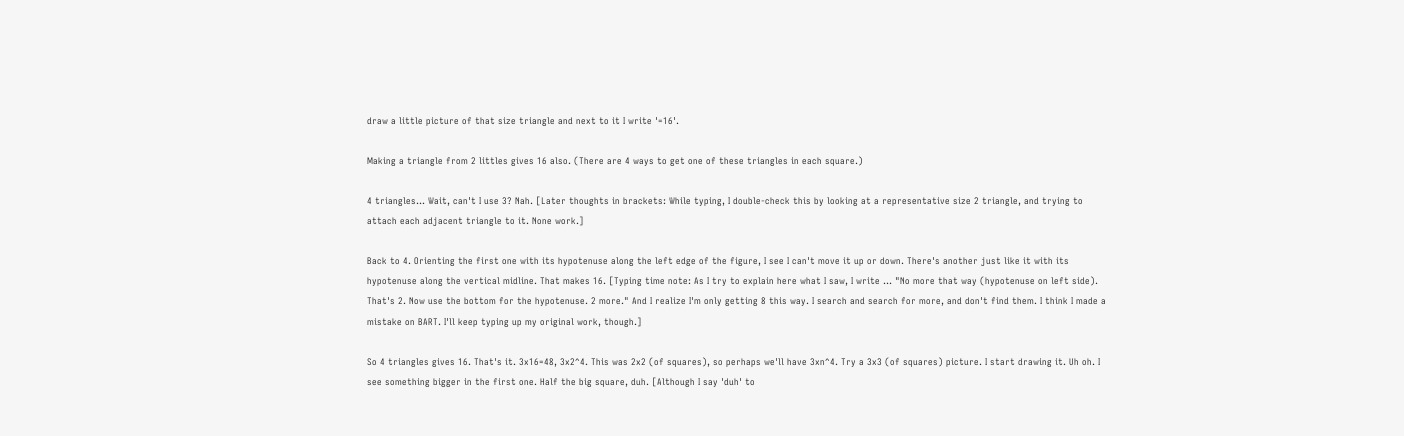draw a little picture of that size triangle and next to it I write '=16'.

Making a triangle from 2 littles gives 16 also. (There are 4 ways to get one of these triangles in each square.)

4 triangles... Wait, can't I use 3? Nah. [Later thoughts in brackets: While typing, I double-check this by looking at a representative size 2 triangle, and trying to attach each adjacent triangle to it. None work.]

Back to 4. Orienting the first one with its hypotenuse along the left edge of the figure, I see I can't move it up or down. There's another just like it with its hypotenuse along the vertical midline. That makes 16. [Typing time note: As I try to explain here what I saw, I write ... "No more that way (hypotenuse on left side). That's 2. Now use the bottom for the hypotenuse. 2 more." And I realize I'm only getting 8 this way. I search and search for more, and don't find them. I think I made a mistake on BART. I'll keep typing up my original work, though.]

So 4 triangles gives 16. That's it. 3x16=48, 3x2^4. This was 2x2 (of squares), so perhaps we'll have 3xn^4. Try a 3x3 (of squares) picture. I start drawing it. Uh oh. I see something bigger in the first one. Half the big square, duh. [Although I say 'duh' to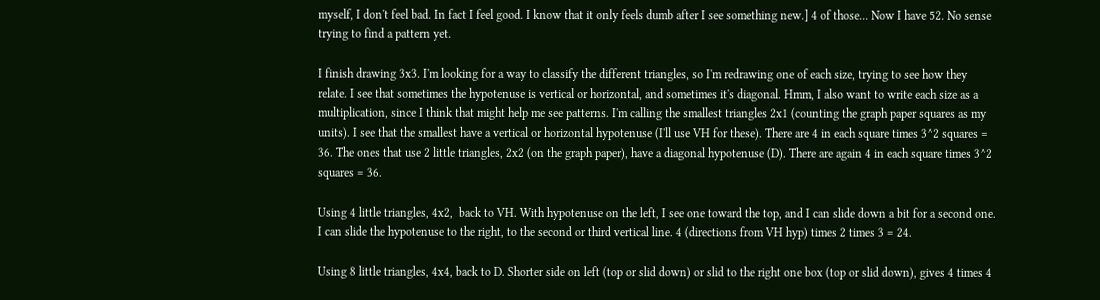myself, I don't feel bad. In fact I feel good. I know that it only feels dumb after I see something new.] 4 of those... Now I have 52. No sense trying to find a pattern yet.

I finish drawing 3x3. I'm looking for a way to classify the different triangles, so I'm redrawing one of each size, trying to see how they relate. I see that sometimes the hypotenuse is vertical or horizontal, and sometimes it's diagonal. Hmm, I also want to write each size as a multiplication, since I think that might help me see patterns. I'm calling the smallest triangles 2x1 (counting the graph paper squares as my units). I see that the smallest have a vertical or horizontal hypotenuse (I'll use VH for these). There are 4 in each square times 3^2 squares = 36. The ones that use 2 little triangles, 2x2 (on the graph paper), have a diagonal hypotenuse (D). There are again 4 in each square times 3^2 squares = 36.

Using 4 little triangles, 4x2,  back to VH. With hypotenuse on the left, I see one toward the top, and I can slide down a bit for a second one. I can slide the hypotenuse to the right, to the second or third vertical line. 4 (directions from VH hyp) times 2 times 3 = 24.

Using 8 little triangles, 4x4, back to D. Shorter side on left (top or slid down) or slid to the right one box (top or slid down), gives 4 times 4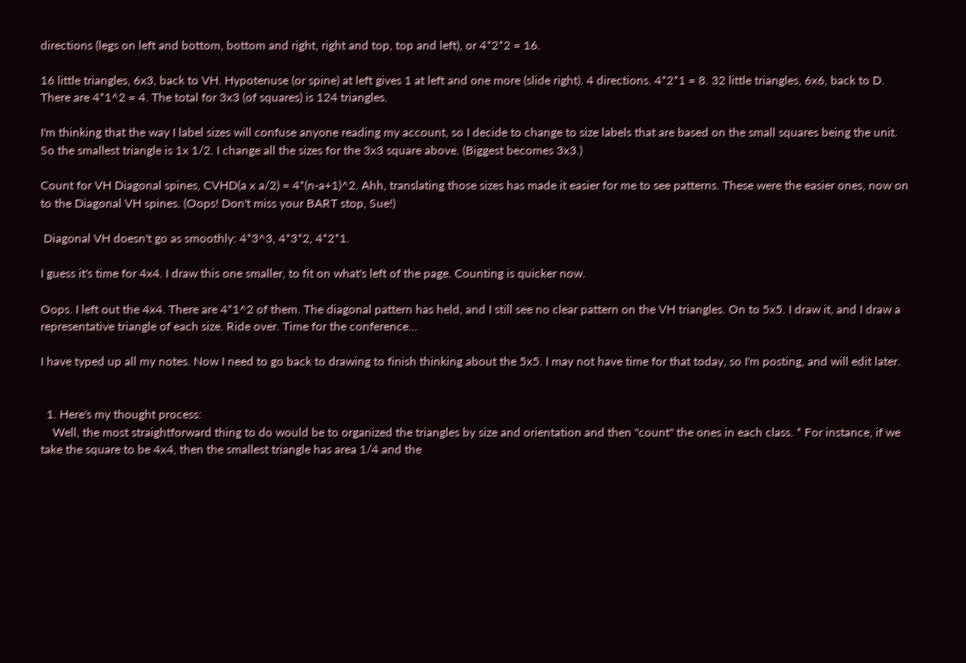directions (legs on left and bottom, bottom and right, right and top, top and left), or 4*2*2 = 16.

16 little triangles, 6x3, back to VH. Hypotenuse (or spine) at left gives 1 at left and one more (slide right). 4 directions. 4*2*1 = 8. 32 little triangles, 6x6, back to D. There are 4*1^2 = 4. The total for 3x3 (of squares) is 124 triangles.

I'm thinking that the way I label sizes will confuse anyone reading my account, so I decide to change to size labels that are based on the small squares being the unit. So the smallest triangle is 1x 1/2. I change all the sizes for the 3x3 square above. (Biggest becomes 3x3.)

Count for VH Diagonal spines, CVHD(a x a/2) = 4*(n-a+1)^2. Ahh, translating those sizes has made it easier for me to see patterns. These were the easier ones, now on to the Diagonal VH spines. (Oops! Don't miss your BART stop, Sue!)

 Diagonal VH doesn't go as smoothly: 4*3^3, 4*3*2, 4*2*1.

I guess it's time for 4x4. I draw this one smaller, to fit on what's left of the page. Counting is quicker now.

Oops. I left out the 4x4. There are 4*1^2 of them. The diagonal pattern has held, and I still see no clear pattern on the VH triangles. On to 5x5. I draw it, and I draw a representative triangle of each size. Ride over. Time for the conference...

I have typed up all my notes. Now I need to go back to drawing to finish thinking about the 5x5. I may not have time for that today, so I'm posting, and will edit later.


  1. Here's my thought process:
    Well, the most straightforward thing to do would be to organized the triangles by size and orientation and then "count" the ones in each class. * For instance, if we take the square to be 4x4, then the smallest triangle has area 1/4 and the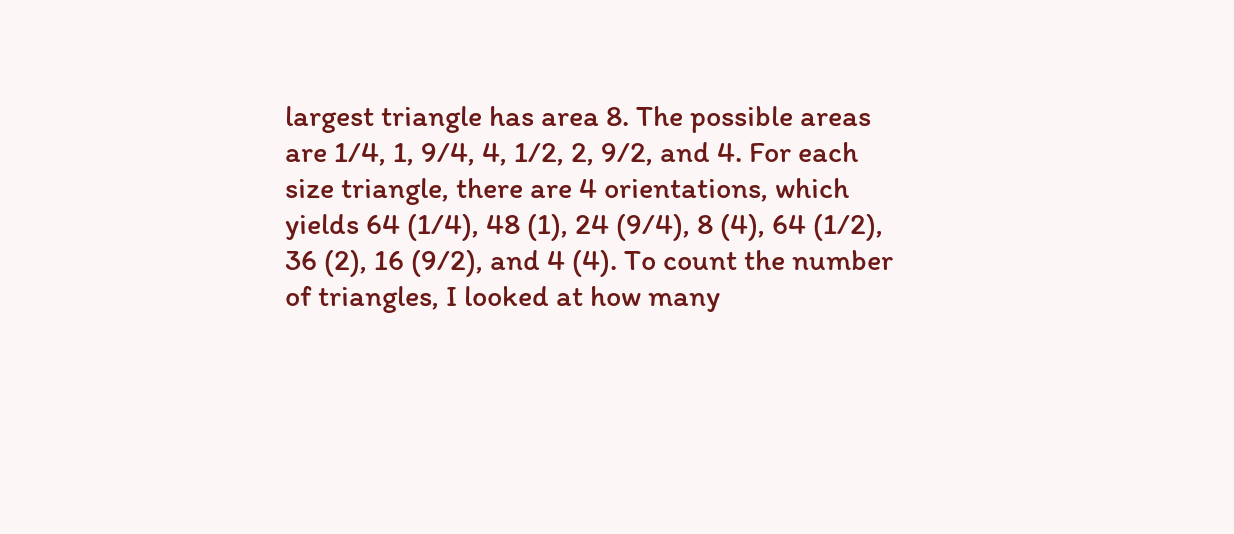largest triangle has area 8. The possible areas are 1/4, 1, 9/4, 4, 1/2, 2, 9/2, and 4. For each size triangle, there are 4 orientations, which yields 64 (1/4), 48 (1), 24 (9/4), 8 (4), 64 (1/2), 36 (2), 16 (9/2), and 4 (4). To count the number of triangles, I looked at how many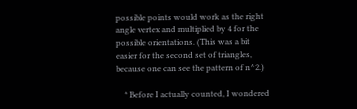possible points would work as the right angle vertex and multiplied by 4 for the possible orientations. (This was a bit easier for the second set of triangles, because one can see the pattern of n^2.)

    * Before I actually counted, I wondered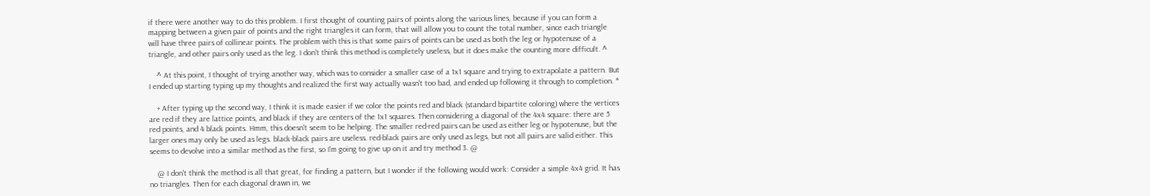if there were another way to do this problem. I first thought of counting pairs of points along the various lines, because if you can form a mapping between a given pair of points and the right triangles it can form, that will allow you to count the total number, since each triangle will have three pairs of collinear points. The problem with this is that some pairs of points can be used as both the leg or hypotenuse of a triangle, and other pairs only used as the leg. I don't think this method is completely useless, but it does make the counting more difficult. ^

    ^ At this point, I thought of trying another way, which was to consider a smaller case of a 1x1 square and trying to extrapolate a pattern. But I ended up starting typing up my thoughts and realized the first way actually wasn't too bad, and ended up following it through to completion. *

    + After typing up the second way, I think it is made easier if we color the points red and black (standard bipartite coloring) where the vertices are red if they are lattice points, and black if they are centers of the 1x1 squares. Then considering a diagonal of the 4x4 square: there are 5 red points, and 4 black points. Hmm, this doesn't seem to be helping. The smaller red-red pairs can be used as either leg or hypotenuse, but the larger ones may only be used as legs. black-black pairs are useless. red-black pairs are only used as legs, but not all pairs are valid either. This seems to devolve into a similar method as the first, so I'm going to give up on it and try method 3. @

    @ I don't think the method is all that great, for finding a pattern, but I wonder if the following would work: Consider a simple 4x4 grid. It has no triangles. Then for each diagonal drawn in, we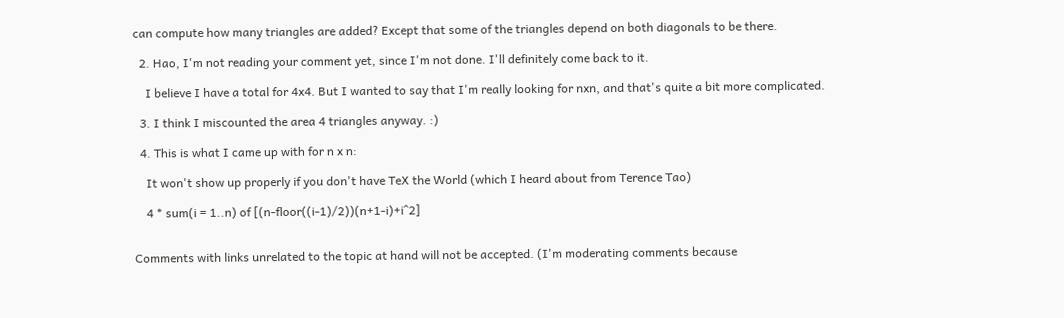can compute how many triangles are added? Except that some of the triangles depend on both diagonals to be there.

  2. Hao, I'm not reading your comment yet, since I'm not done. I'll definitely come back to it.

    I believe I have a total for 4x4. But I wanted to say that I'm really looking for nxn, and that's quite a bit more complicated.

  3. I think I miscounted the area 4 triangles anyway. :)

  4. This is what I came up with for n x n:

    It won't show up properly if you don't have TeX the World (which I heard about from Terence Tao)

    4 * sum(i = 1..n) of [(n-floor((i-1)/2))(n+1-i)+i^2]


Comments with links unrelated to the topic at hand will not be accepted. (I'm moderating comments because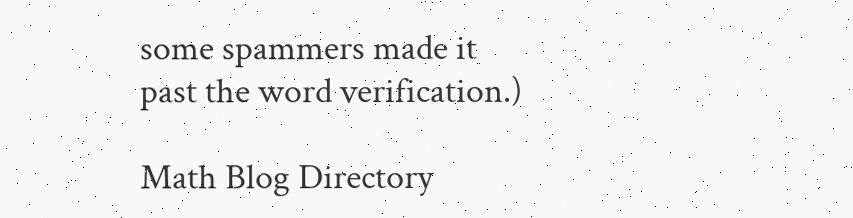some spammers made it past the word verification.)

Math Blog Directory